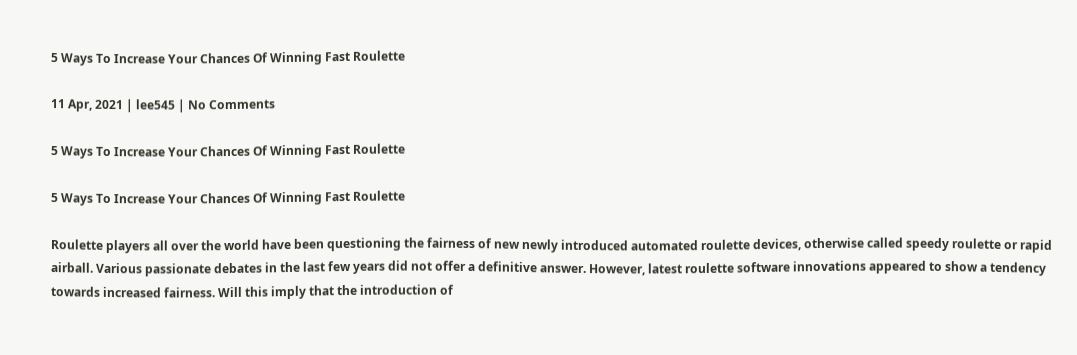5 Ways To Increase Your Chances Of Winning Fast Roulette

11 Apr, 2021 | lee545 | No Comments

5 Ways To Increase Your Chances Of Winning Fast Roulette

5 Ways To Increase Your Chances Of Winning Fast Roulette

Roulette players all over the world have been questioning the fairness of new newly introduced automated roulette devices, otherwise called speedy roulette or rapid airball. Various passionate debates in the last few years did not offer a definitive answer. However, latest roulette software innovations appeared to show a tendency towards increased fairness. Will this imply that the introduction of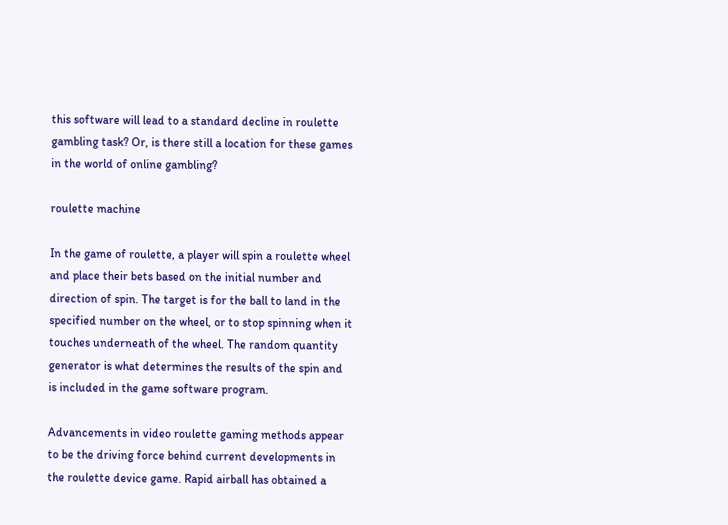this software will lead to a standard decline in roulette gambling task? Or, is there still a location for these games in the world of online gambling?

roulette machine

In the game of roulette, a player will spin a roulette wheel and place their bets based on the initial number and direction of spin. The target is for the ball to land in the specified number on the wheel, or to stop spinning when it touches underneath of the wheel. The random quantity generator is what determines the results of the spin and is included in the game software program.

Advancements in video roulette gaming methods appear to be the driving force behind current developments in the roulette device game. Rapid airball has obtained a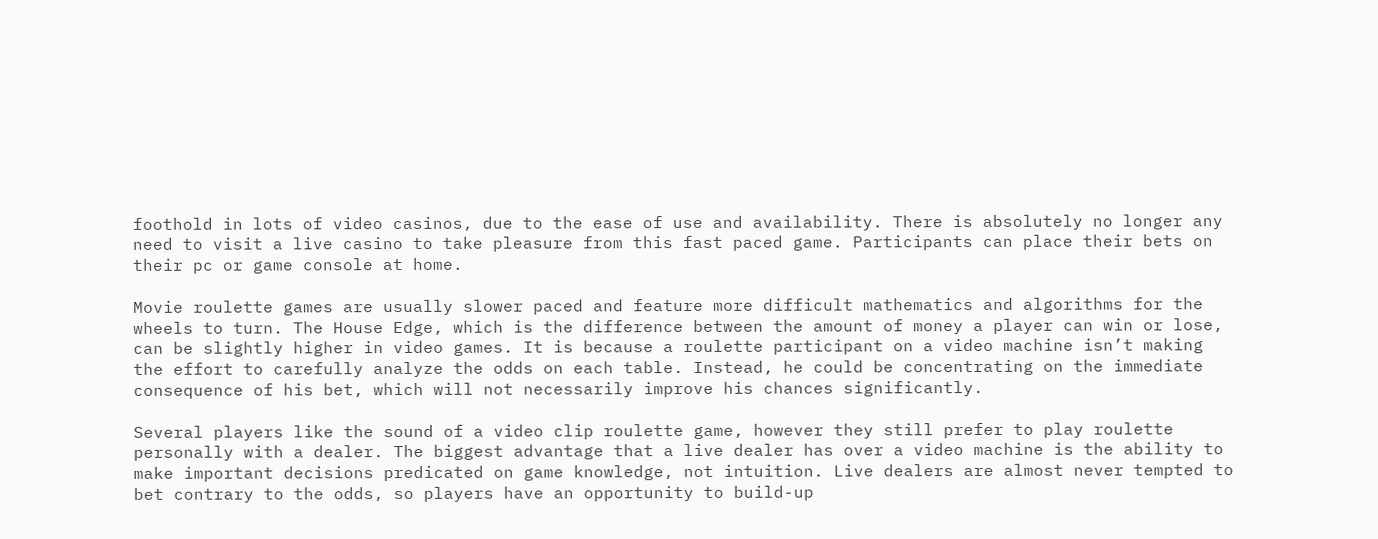foothold in lots of video casinos, due to the ease of use and availability. There is absolutely no longer any need to visit a live casino to take pleasure from this fast paced game. Participants can place their bets on their pc or game console at home.

Movie roulette games are usually slower paced and feature more difficult mathematics and algorithms for the wheels to turn. The House Edge, which is the difference between the amount of money a player can win or lose, can be slightly higher in video games. It is because a roulette participant on a video machine isn’t making the effort to carefully analyze the odds on each table. Instead, he could be concentrating on the immediate consequence of his bet, which will not necessarily improve his chances significantly.

Several players like the sound of a video clip roulette game, however they still prefer to play roulette personally with a dealer. The biggest advantage that a live dealer has over a video machine is the ability to make important decisions predicated on game knowledge, not intuition. Live dealers are almost never tempted to bet contrary to the odds, so players have an opportunity to build-up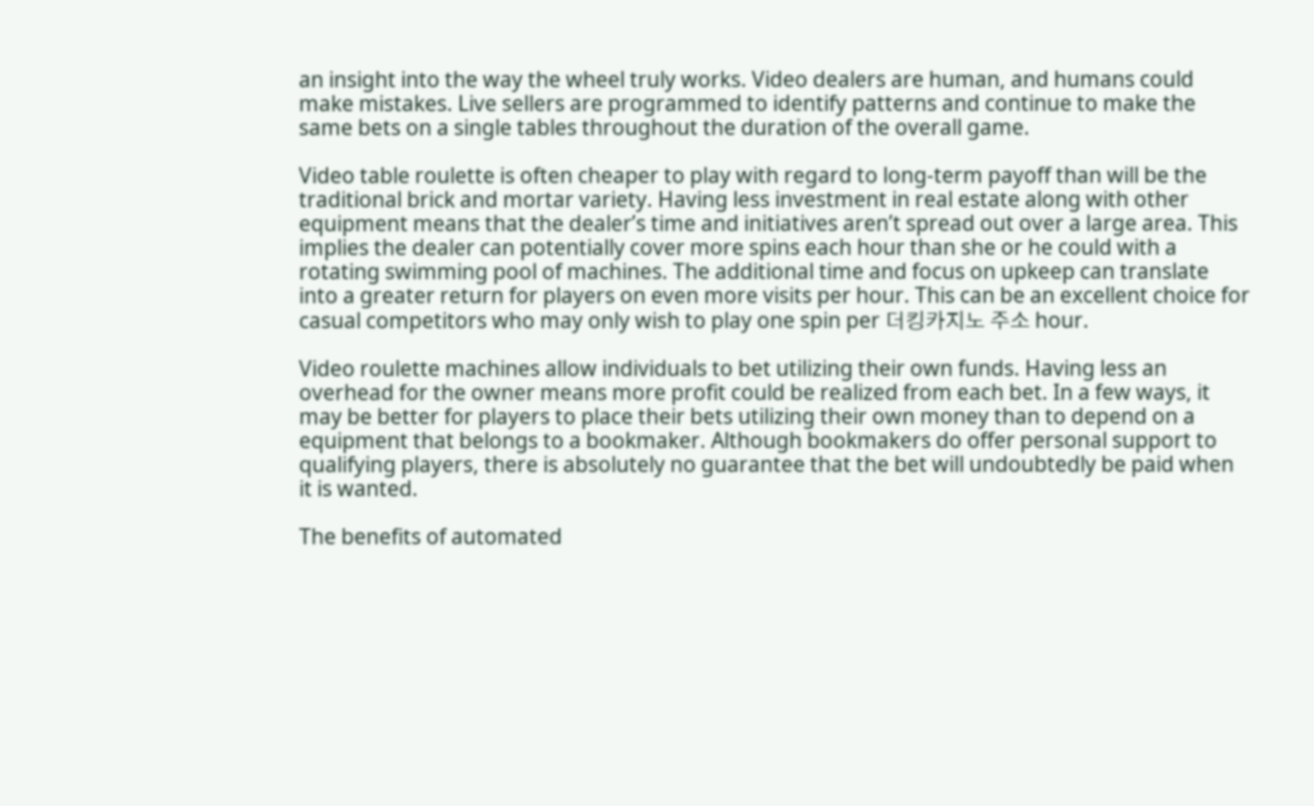an insight into the way the wheel truly works. Video dealers are human, and humans could make mistakes. Live sellers are programmed to identify patterns and continue to make the same bets on a single tables throughout the duration of the overall game.

Video table roulette is often cheaper to play with regard to long-term payoff than will be the traditional brick and mortar variety. Having less investment in real estate along with other equipment means that the dealer’s time and initiatives aren’t spread out over a large area. This implies the dealer can potentially cover more spins each hour than she or he could with a rotating swimming pool of machines. The additional time and focus on upkeep can translate into a greater return for players on even more visits per hour. This can be an excellent choice for casual competitors who may only wish to play one spin per 더킹카지노 주소 hour.

Video roulette machines allow individuals to bet utilizing their own funds. Having less an overhead for the owner means more profit could be realized from each bet. In a few ways, it may be better for players to place their bets utilizing their own money than to depend on a equipment that belongs to a bookmaker. Although bookmakers do offer personal support to qualifying players, there is absolutely no guarantee that the bet will undoubtedly be paid when it is wanted.

The benefits of automated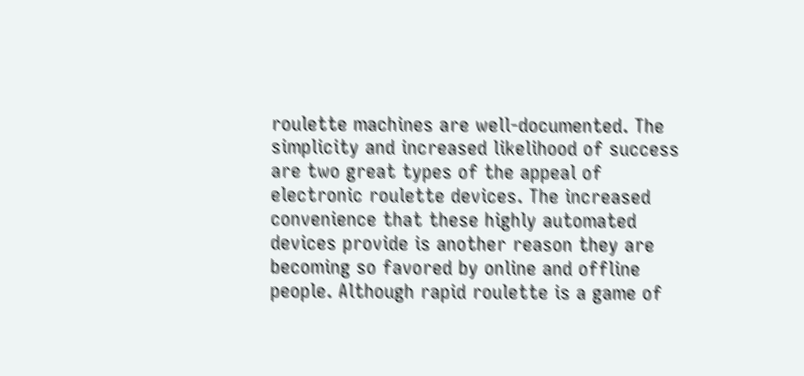roulette machines are well-documented. The simplicity and increased likelihood of success are two great types of the appeal of electronic roulette devices. The increased convenience that these highly automated devices provide is another reason they are becoming so favored by online and offline people. Although rapid roulette is a game of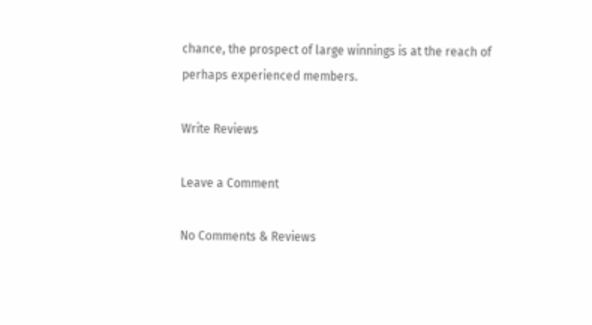chance, the prospect of large winnings is at the reach of perhaps experienced members.

Write Reviews

Leave a Comment

No Comments & Reviews